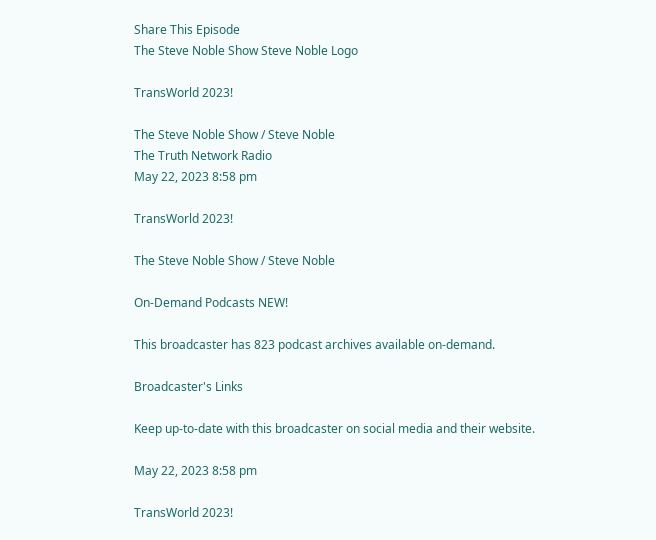Share This Episode
The Steve Noble Show Steve Noble Logo

TransWorld 2023!

The Steve Noble Show / Steve Noble
The Truth Network Radio
May 22, 2023 8:58 pm

TransWorld 2023!

The Steve Noble Show / Steve Noble

On-Demand Podcasts NEW!

This broadcaster has 823 podcast archives available on-demand.

Broadcaster's Links

Keep up-to-date with this broadcaster on social media and their website.

May 22, 2023 8:58 pm

TransWorld 2023!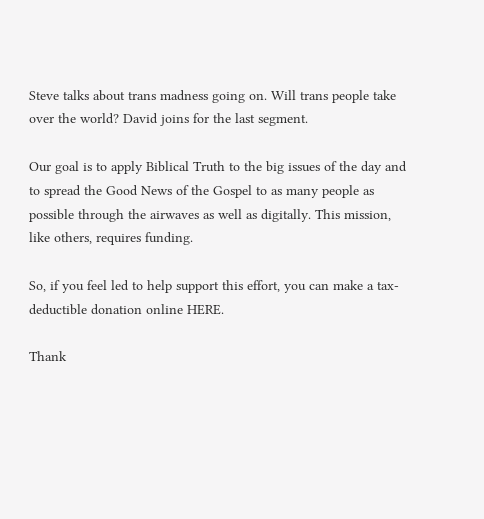Steve talks about trans madness going on. Will trans people take over the world? David joins for the last segment.

Our goal is to apply Biblical Truth to the big issues of the day and to spread the Good News of the Gospel to as many people as possible through the airwaves as well as digitally. This mission, like others, requires funding.

So, if you feel led to help support this effort, you can make a tax-deductible donation online HERE.

Thank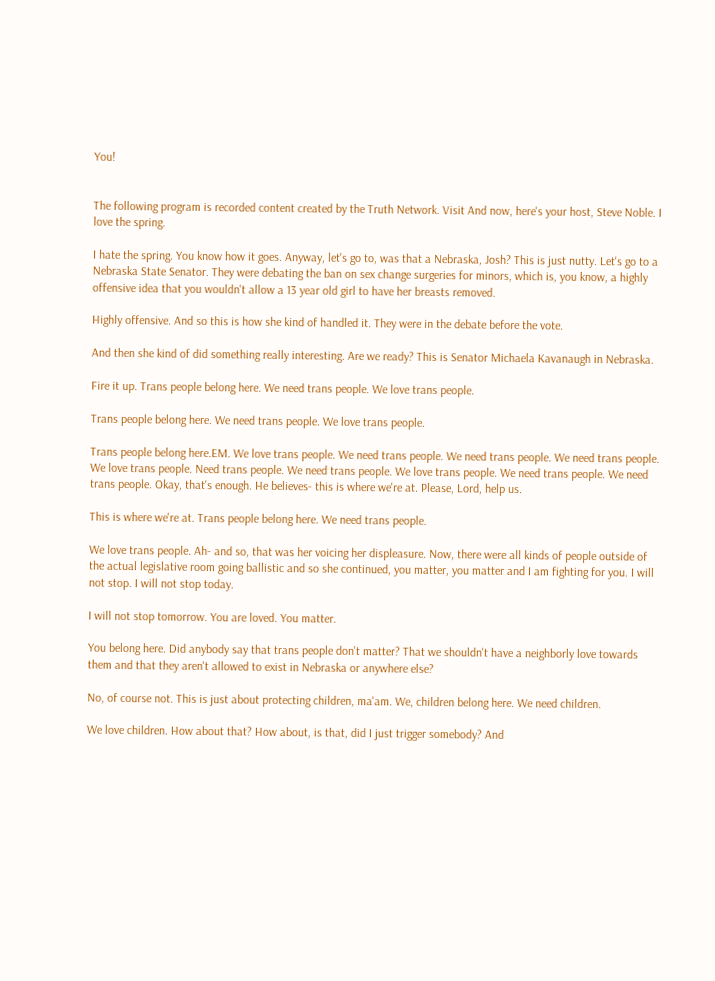You!


The following program is recorded content created by the Truth Network. Visit And now, here's your host, Steve Noble. I love the spring.

I hate the spring. You know how it goes. Anyway, let's go to, was that a Nebraska, Josh? This is just nutty. Let's go to a Nebraska State Senator. They were debating the ban on sex change surgeries for minors, which is, you know, a highly offensive idea that you wouldn't allow a 13 year old girl to have her breasts removed.

Highly offensive. And so this is how she kind of handled it. They were in the debate before the vote.

And then she kind of did something really interesting. Are we ready? This is Senator Michaela Kavanaugh in Nebraska.

Fire it up. Trans people belong here. We need trans people. We love trans people.

Trans people belong here. We need trans people. We love trans people.

Trans people belong here.EM. We love trans people. We need trans people. We need trans people. We need trans people. We love trans people. Need trans people. We need trans people. We love trans people. We need trans people. We need trans people. Okay, that's enough. He believes- this is where we're at. Please, Lord, help us.

This is where we're at. Trans people belong here. We need trans people.

We love trans people. Ah- and so, that was her voicing her displeasure. Now, there were all kinds of people outside of the actual legislative room going ballistic and so she continued, you matter, you matter and I am fighting for you. I will not stop. I will not stop today.

I will not stop tomorrow. You are loved. You matter.

You belong here. Did anybody say that trans people don't matter? That we shouldn't have a neighborly love towards them and that they aren't allowed to exist in Nebraska or anywhere else?

No, of course not. This is just about protecting children, ma'am. We, children belong here. We need children.

We love children. How about that? How about, is that, did I just trigger somebody? And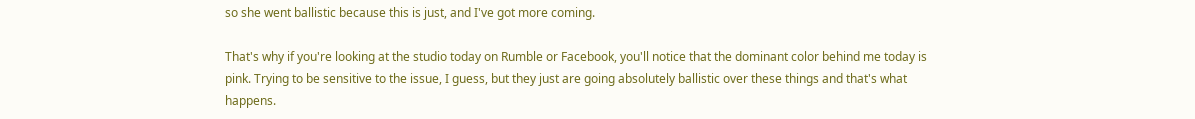so she went ballistic because this is just, and I've got more coming.

That's why if you're looking at the studio today on Rumble or Facebook, you'll notice that the dominant color behind me today is pink. Trying to be sensitive to the issue, I guess, but they just are going absolutely ballistic over these things and that's what happens.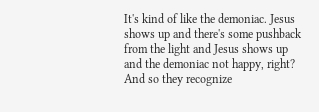It's kind of like the demoniac. Jesus shows up and there's some pushback from the light and Jesus shows up and the demoniac not happy, right? And so they recognize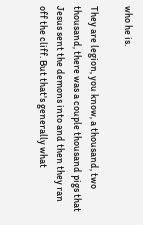who he is.

They are legion, you know, a thousand, two thousand, there was a couple thousand pigs that Jesus sent the demons into and then they ran off the cliff. But that's generally what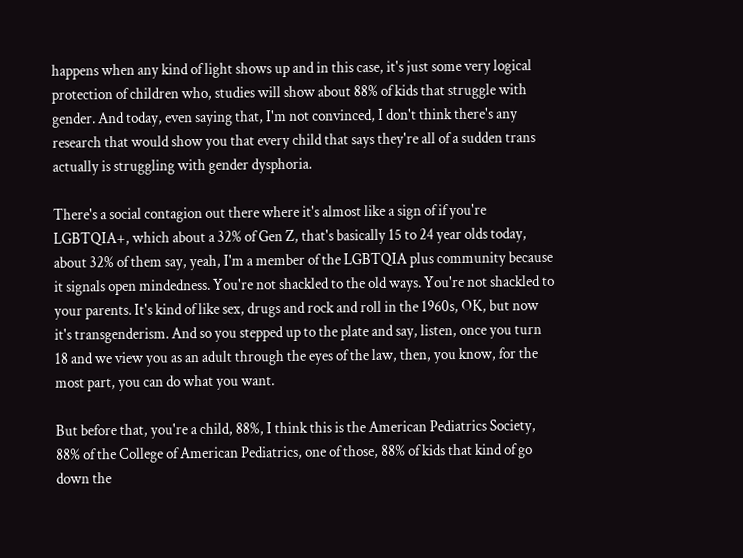happens when any kind of light shows up and in this case, it's just some very logical protection of children who, studies will show about 88% of kids that struggle with gender. And today, even saying that, I'm not convinced, I don't think there's any research that would show you that every child that says they're all of a sudden trans actually is struggling with gender dysphoria.

There's a social contagion out there where it's almost like a sign of if you're LGBTQIA+, which about a 32% of Gen Z, that's basically 15 to 24 year olds today, about 32% of them say, yeah, I'm a member of the LGBTQIA plus community because it signals open mindedness. You're not shackled to the old ways. You're not shackled to your parents. It's kind of like sex, drugs and rock and roll in the 1960s, OK, but now it's transgenderism. And so you stepped up to the plate and say, listen, once you turn 18 and we view you as an adult through the eyes of the law, then, you know, for the most part, you can do what you want.

But before that, you're a child, 88%, I think this is the American Pediatrics Society, 88% of the College of American Pediatrics, one of those, 88% of kids that kind of go down the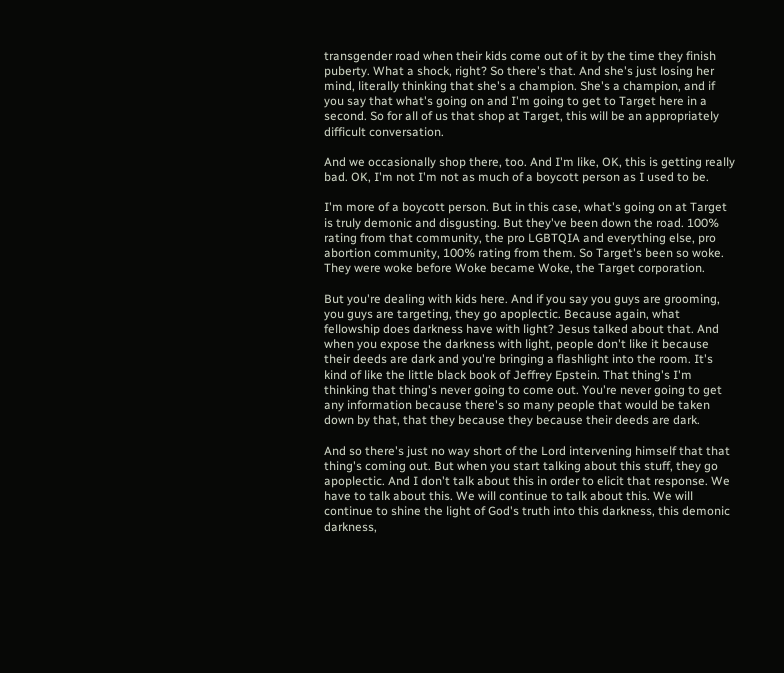transgender road when their kids come out of it by the time they finish puberty. What a shock, right? So there's that. And she's just losing her mind, literally thinking that she's a champion. She's a champion, and if you say that what's going on and I'm going to get to Target here in a second. So for all of us that shop at Target, this will be an appropriately difficult conversation.

And we occasionally shop there, too. And I'm like, OK, this is getting really bad. OK, I'm not I'm not as much of a boycott person as I used to be.

I'm more of a boycott person. But in this case, what's going on at Target is truly demonic and disgusting. But they've been down the road. 100% rating from that community, the pro LGBTQIA and everything else, pro abortion community, 100% rating from them. So Target's been so woke. They were woke before Woke became Woke, the Target corporation.

But you're dealing with kids here. And if you say you guys are grooming, you guys are targeting, they go apoplectic. Because again, what fellowship does darkness have with light? Jesus talked about that. And when you expose the darkness with light, people don't like it because their deeds are dark and you're bringing a flashlight into the room. It's kind of like the little black book of Jeffrey Epstein. That thing's I'm thinking that thing's never going to come out. You're never going to get any information because there's so many people that would be taken down by that, that they because they because their deeds are dark.

And so there's just no way short of the Lord intervening himself that that thing's coming out. But when you start talking about this stuff, they go apoplectic. And I don't talk about this in order to elicit that response. We have to talk about this. We will continue to talk about this. We will continue to shine the light of God's truth into this darkness, this demonic darkness,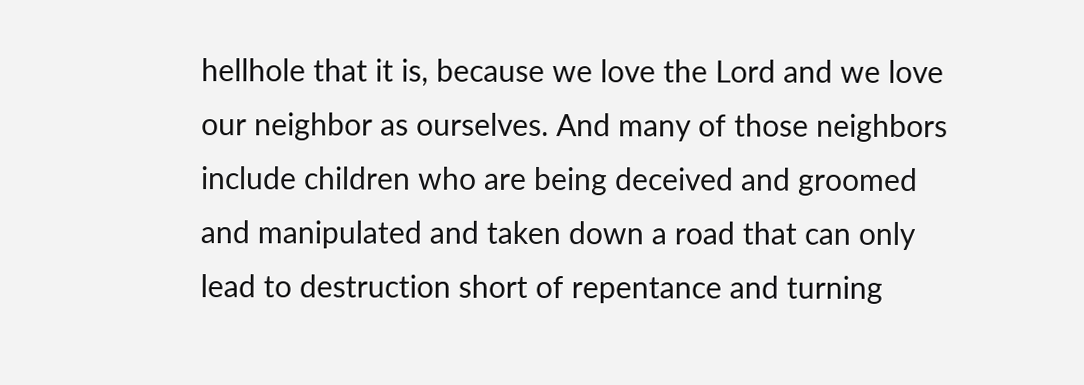hellhole that it is, because we love the Lord and we love our neighbor as ourselves. And many of those neighbors include children who are being deceived and groomed and manipulated and taken down a road that can only lead to destruction short of repentance and turning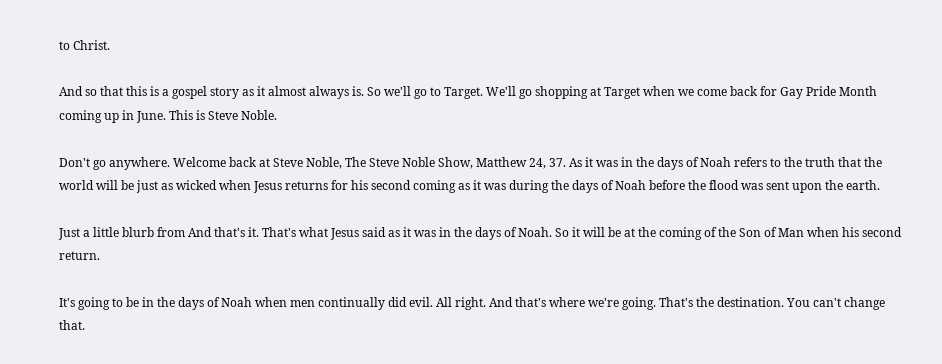to Christ.

And so that this is a gospel story as it almost always is. So we'll go to Target. We'll go shopping at Target when we come back for Gay Pride Month coming up in June. This is Steve Noble.

Don't go anywhere. Welcome back at Steve Noble, The Steve Noble Show, Matthew 24, 37. As it was in the days of Noah refers to the truth that the world will be just as wicked when Jesus returns for his second coming as it was during the days of Noah before the flood was sent upon the earth.

Just a little blurb from And that's it. That's what Jesus said as it was in the days of Noah. So it will be at the coming of the Son of Man when his second return.

It's going to be in the days of Noah when men continually did evil. All right. And that's where we're going. That's the destination. You can't change that.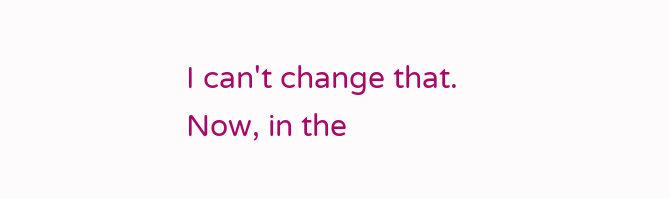I can't change that. Now, in the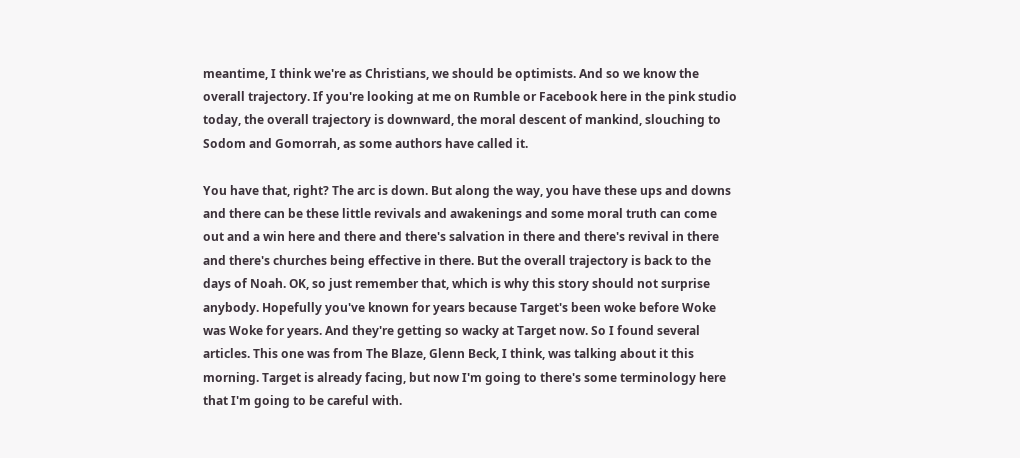meantime, I think we're as Christians, we should be optimists. And so we know the overall trajectory. If you're looking at me on Rumble or Facebook here in the pink studio today, the overall trajectory is downward, the moral descent of mankind, slouching to Sodom and Gomorrah, as some authors have called it.

You have that, right? The arc is down. But along the way, you have these ups and downs and there can be these little revivals and awakenings and some moral truth can come out and a win here and there and there's salvation in there and there's revival in there and there's churches being effective in there. But the overall trajectory is back to the days of Noah. OK, so just remember that, which is why this story should not surprise anybody. Hopefully you've known for years because Target's been woke before Woke was Woke for years. And they're getting so wacky at Target now. So I found several articles. This one was from The Blaze, Glenn Beck, I think, was talking about it this morning. Target is already facing, but now I'm going to there's some terminology here that I'm going to be careful with.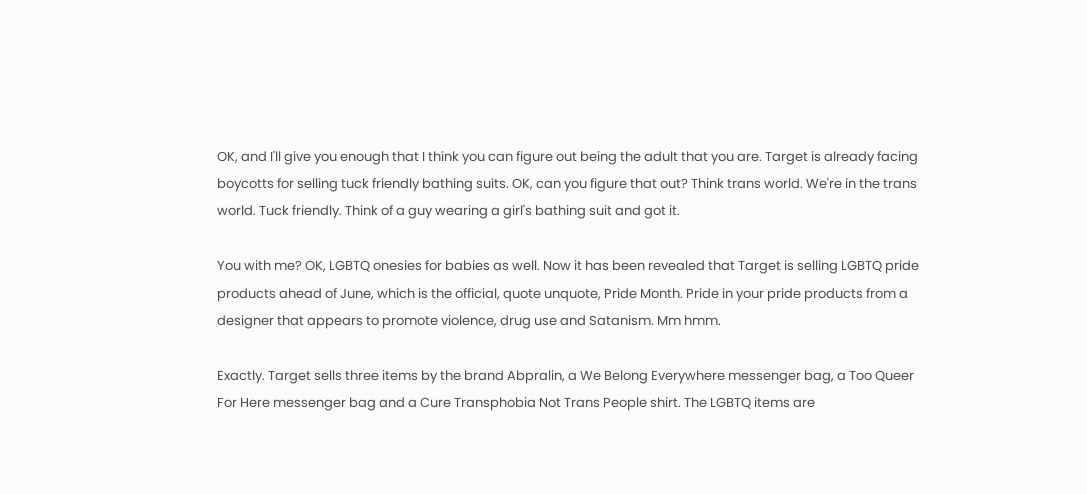OK, and I'll give you enough that I think you can figure out being the adult that you are. Target is already facing boycotts for selling tuck friendly bathing suits. OK, can you figure that out? Think trans world. We're in the trans world. Tuck friendly. Think of a guy wearing a girl's bathing suit and got it.

You with me? OK, LGBTQ onesies for babies as well. Now it has been revealed that Target is selling LGBTQ pride products ahead of June, which is the official, quote unquote, Pride Month. Pride in your pride products from a designer that appears to promote violence, drug use and Satanism. Mm hmm.

Exactly. Target sells three items by the brand Abpralin, a We Belong Everywhere messenger bag, a Too Queer For Here messenger bag and a Cure Transphobia Not Trans People shirt. The LGBTQ items are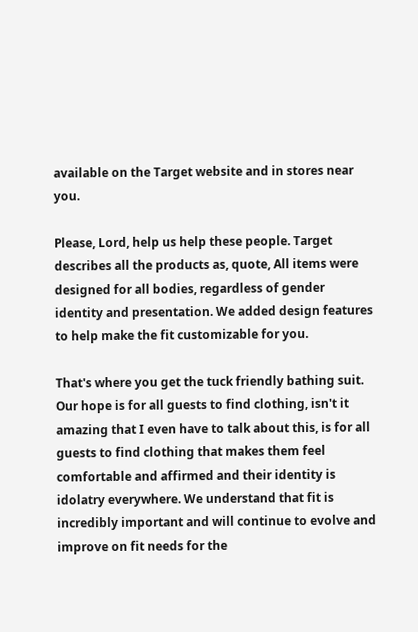available on the Target website and in stores near you.

Please, Lord, help us help these people. Target describes all the products as, quote, All items were designed for all bodies, regardless of gender identity and presentation. We added design features to help make the fit customizable for you.

That's where you get the tuck friendly bathing suit. Our hope is for all guests to find clothing, isn't it amazing that I even have to talk about this, is for all guests to find clothing that makes them feel comfortable and affirmed and their identity is idolatry everywhere. We understand that fit is incredibly important and will continue to evolve and improve on fit needs for the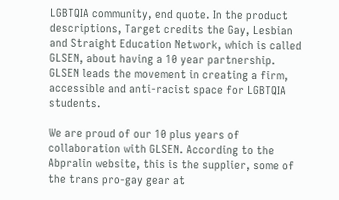LGBTQIA community, end quote. In the product descriptions, Target credits the Gay, Lesbian and Straight Education Network, which is called GLSEN, about having a 10 year partnership. GLSEN leads the movement in creating a firm, accessible and anti-racist space for LGBTQIA students.

We are proud of our 10 plus years of collaboration with GLSEN. According to the Abpralin website, this is the supplier, some of the trans pro-gay gear at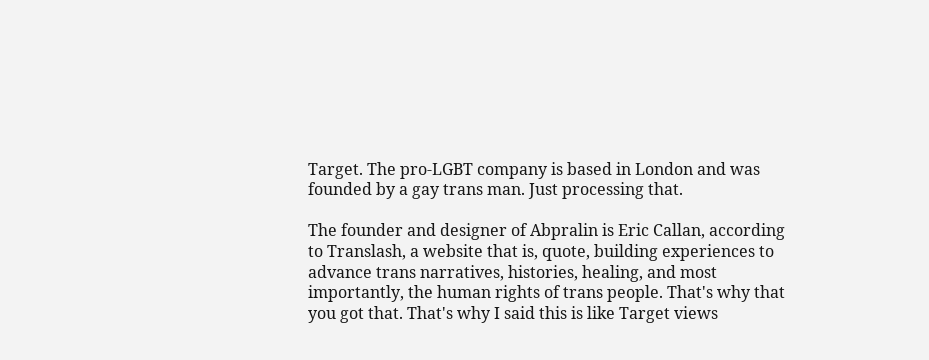Target. The pro-LGBT company is based in London and was founded by a gay trans man. Just processing that.

The founder and designer of Abpralin is Eric Callan, according to Translash, a website that is, quote, building experiences to advance trans narratives, histories, healing, and most importantly, the human rights of trans people. That's why that you got that. That's why I said this is like Target views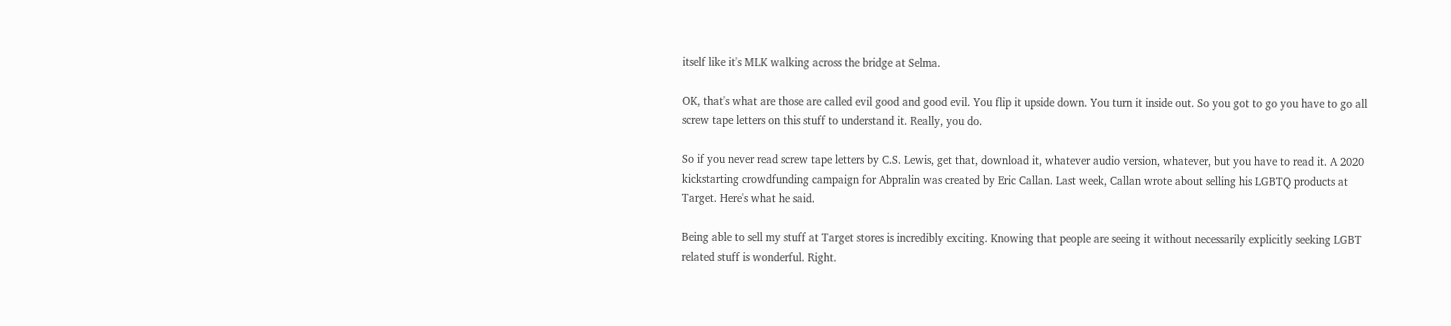itself like it's MLK walking across the bridge at Selma.

OK, that's what are those are called evil good and good evil. You flip it upside down. You turn it inside out. So you got to go you have to go all screw tape letters on this stuff to understand it. Really, you do.

So if you never read screw tape letters by C.S. Lewis, get that, download it, whatever audio version, whatever, but you have to read it. A 2020 kickstarting crowdfunding campaign for Abpralin was created by Eric Callan. Last week, Callan wrote about selling his LGBTQ products at Target. Here's what he said.

Being able to sell my stuff at Target stores is incredibly exciting. Knowing that people are seeing it without necessarily explicitly seeking LGBT related stuff is wonderful. Right.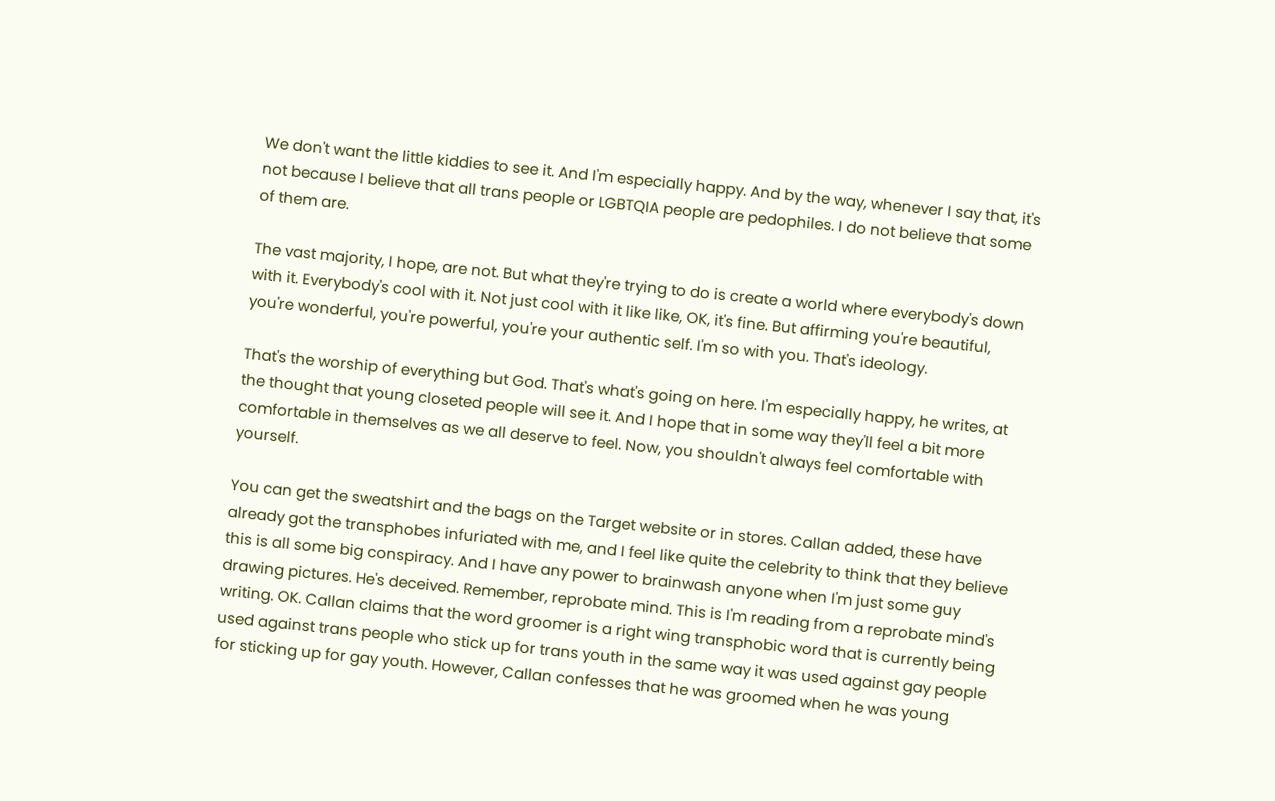We don't want the little kiddies to see it. And I'm especially happy. And by the way, whenever I say that, it's not because I believe that all trans people or LGBTQIA people are pedophiles. I do not believe that some of them are.

The vast majority, I hope, are not. But what they're trying to do is create a world where everybody's down with it. Everybody's cool with it. Not just cool with it like like, OK, it's fine. But affirming you're beautiful, you're wonderful, you're powerful, you're your authentic self. I'm so with you. That's ideology.

That's the worship of everything but God. That's what's going on here. I'm especially happy, he writes, at the thought that young closeted people will see it. And I hope that in some way they'll feel a bit more comfortable in themselves as we all deserve to feel. Now, you shouldn't always feel comfortable with yourself.

You can get the sweatshirt and the bags on the Target website or in stores. Callan added, these have already got the transphobes infuriated with me, and I feel like quite the celebrity to think that they believe this is all some big conspiracy. And I have any power to brainwash anyone when I'm just some guy drawing pictures. He's deceived. Remember, reprobate mind. This is I'm reading from a reprobate mind's writing. OK. Callan claims that the word groomer is a right wing transphobic word that is currently being used against trans people who stick up for trans youth in the same way it was used against gay people for sticking up for gay youth. However, Callan confesses that he was groomed when he was young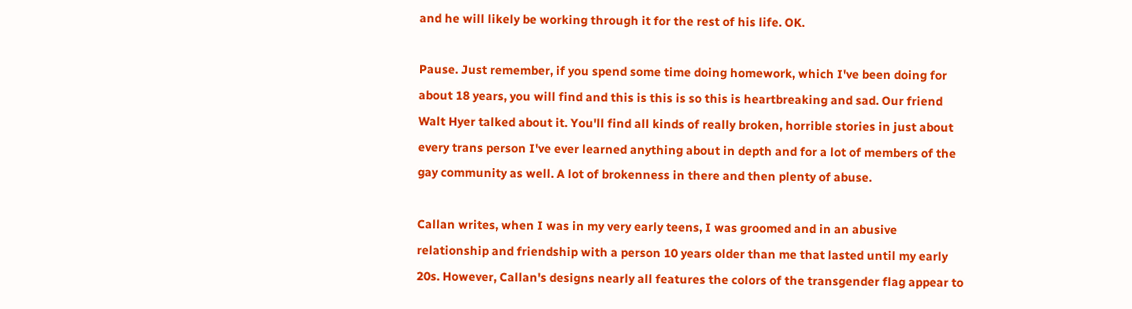and he will likely be working through it for the rest of his life. OK.

Pause. Just remember, if you spend some time doing homework, which I've been doing for about 18 years, you will find and this is this is so this is heartbreaking and sad. Our friend Walt Hyer talked about it. You'll find all kinds of really broken, horrible stories in just about every trans person I've ever learned anything about in depth and for a lot of members of the gay community as well. A lot of brokenness in there and then plenty of abuse.

Callan writes, when I was in my very early teens, I was groomed and in an abusive relationship and friendship with a person 10 years older than me that lasted until my early 20s. However, Callan's designs nearly all features the colors of the transgender flag appear to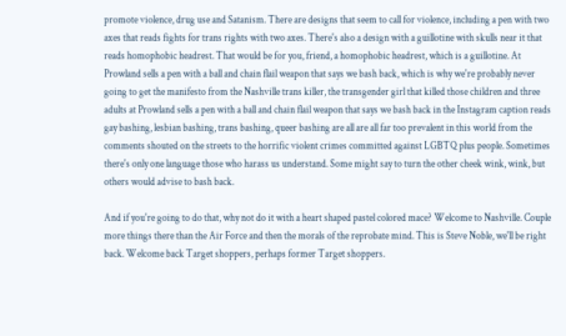promote violence, drug use and Satanism. There are designs that seem to call for violence, including a pen with two axes that reads fights for trans rights with two axes. There's also a design with a guillotine with skulls near it that reads homophobic headrest. That would be for you, friend, a homophobic headrest, which is a guillotine. At Prowland sells a pen with a ball and chain flail weapon that says we bash back, which is why we're probably never going to get the manifesto from the Nashville trans killer, the transgender girl that killed those children and three adults at Prowland sells a pen with a ball and chain flail weapon that says we bash back in the Instagram caption reads gay bashing, lesbian bashing, trans bashing, queer bashing are all are all far too prevalent in this world from the comments shouted on the streets to the horrific violent crimes committed against LGBTQ plus people. Sometimes there's only one language those who harass us understand. Some might say to turn the other cheek wink, wink, but others would advise to bash back.

And if you're going to do that, why not do it with a heart shaped pastel colored mace? Welcome to Nashville. Couple more things there than the Air Force and then the morals of the reprobate mind. This is Steve Noble, we'll be right back. Welcome back Target shoppers, perhaps former Target shoppers.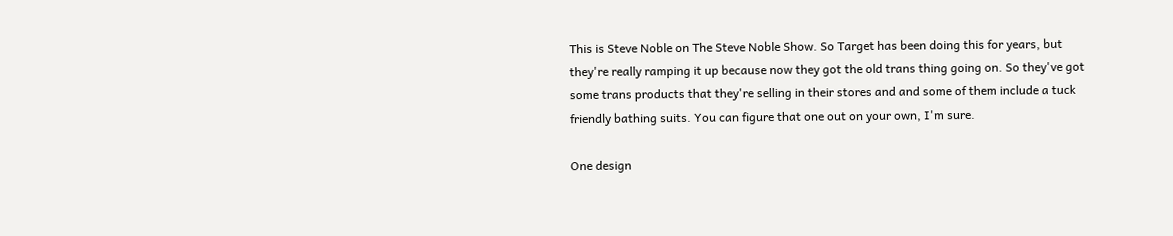This is Steve Noble on The Steve Noble Show. So Target has been doing this for years, but they're really ramping it up because now they got the old trans thing going on. So they've got some trans products that they're selling in their stores and and some of them include a tuck friendly bathing suits. You can figure that one out on your own, I'm sure.

One design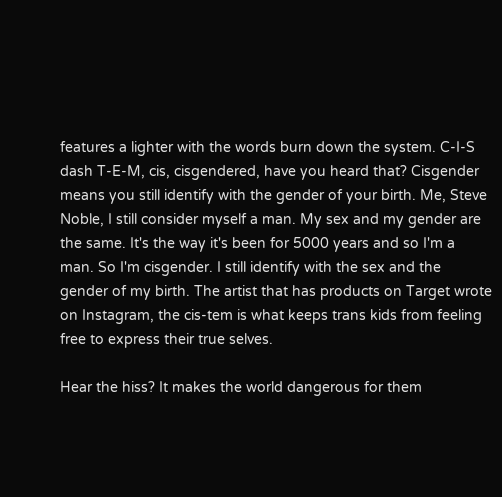features a lighter with the words burn down the system. C-I-S dash T-E-M, cis, cisgendered, have you heard that? Cisgender means you still identify with the gender of your birth. Me, Steve Noble, I still consider myself a man. My sex and my gender are the same. It's the way it's been for 5000 years and so I'm a man. So I'm cisgender. I still identify with the sex and the gender of my birth. The artist that has products on Target wrote on Instagram, the cis-tem is what keeps trans kids from feeling free to express their true selves.

Hear the hiss? It makes the world dangerous for them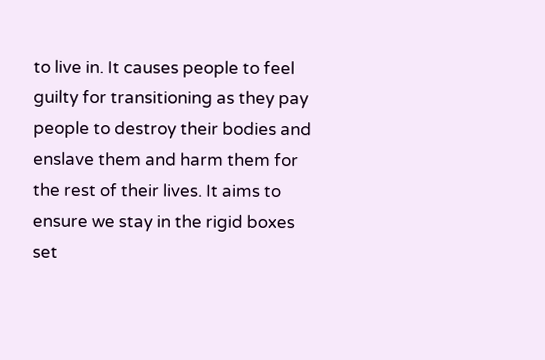to live in. It causes people to feel guilty for transitioning as they pay people to destroy their bodies and enslave them and harm them for the rest of their lives. It aims to ensure we stay in the rigid boxes set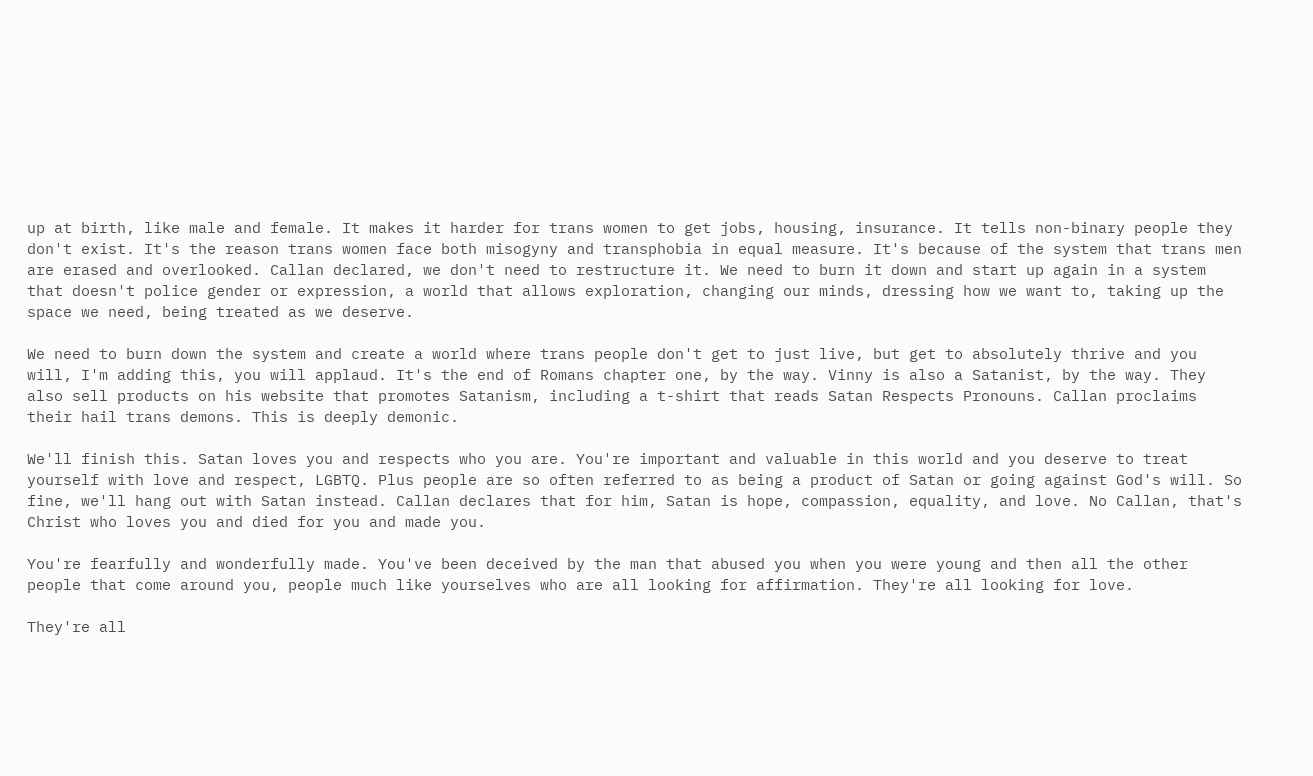up at birth, like male and female. It makes it harder for trans women to get jobs, housing, insurance. It tells non-binary people they don't exist. It's the reason trans women face both misogyny and transphobia in equal measure. It's because of the system that trans men are erased and overlooked. Callan declared, we don't need to restructure it. We need to burn it down and start up again in a system that doesn't police gender or expression, a world that allows exploration, changing our minds, dressing how we want to, taking up the space we need, being treated as we deserve.

We need to burn down the system and create a world where trans people don't get to just live, but get to absolutely thrive and you will, I'm adding this, you will applaud. It's the end of Romans chapter one, by the way. Vinny is also a Satanist, by the way. They also sell products on his website that promotes Satanism, including a t-shirt that reads Satan Respects Pronouns. Callan proclaims their hail trans demons. This is deeply demonic.

We'll finish this. Satan loves you and respects who you are. You're important and valuable in this world and you deserve to treat yourself with love and respect, LGBTQ. Plus people are so often referred to as being a product of Satan or going against God's will. So fine, we'll hang out with Satan instead. Callan declares that for him, Satan is hope, compassion, equality, and love. No Callan, that's Christ who loves you and died for you and made you.

You're fearfully and wonderfully made. You've been deceived by the man that abused you when you were young and then all the other people that come around you, people much like yourselves who are all looking for affirmation. They're all looking for love.

They're all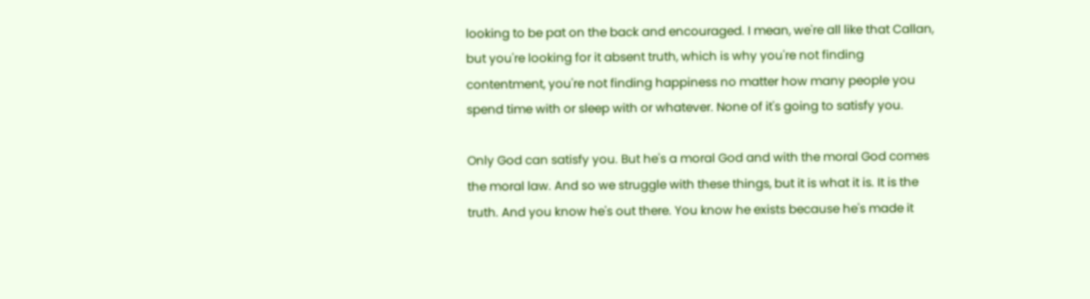looking to be pat on the back and encouraged. I mean, we're all like that Callan, but you're looking for it absent truth, which is why you're not finding contentment, you're not finding happiness no matter how many people you spend time with or sleep with or whatever. None of it's going to satisfy you.

Only God can satisfy you. But he's a moral God and with the moral God comes the moral law. And so we struggle with these things, but it is what it is. It is the truth. And you know he's out there. You know he exists because he's made it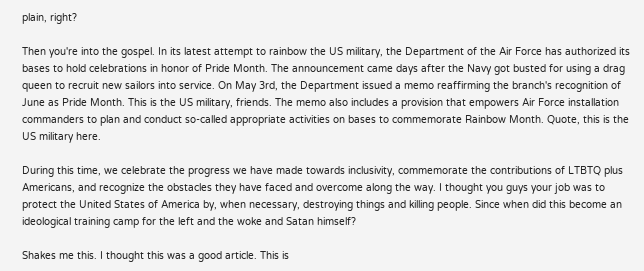plain, right?

Then you're into the gospel. In its latest attempt to rainbow the US military, the Department of the Air Force has authorized its bases to hold celebrations in honor of Pride Month. The announcement came days after the Navy got busted for using a drag queen to recruit new sailors into service. On May 3rd, the Department issued a memo reaffirming the branch's recognition of June as Pride Month. This is the US military, friends. The memo also includes a provision that empowers Air Force installation commanders to plan and conduct so-called appropriate activities on bases to commemorate Rainbow Month. Quote, this is the US military here.

During this time, we celebrate the progress we have made towards inclusivity, commemorate the contributions of LTBTQ plus Americans, and recognize the obstacles they have faced and overcome along the way. I thought you guys your job was to protect the United States of America by, when necessary, destroying things and killing people. Since when did this become an ideological training camp for the left and the woke and Satan himself?

Shakes me this. I thought this was a good article. This is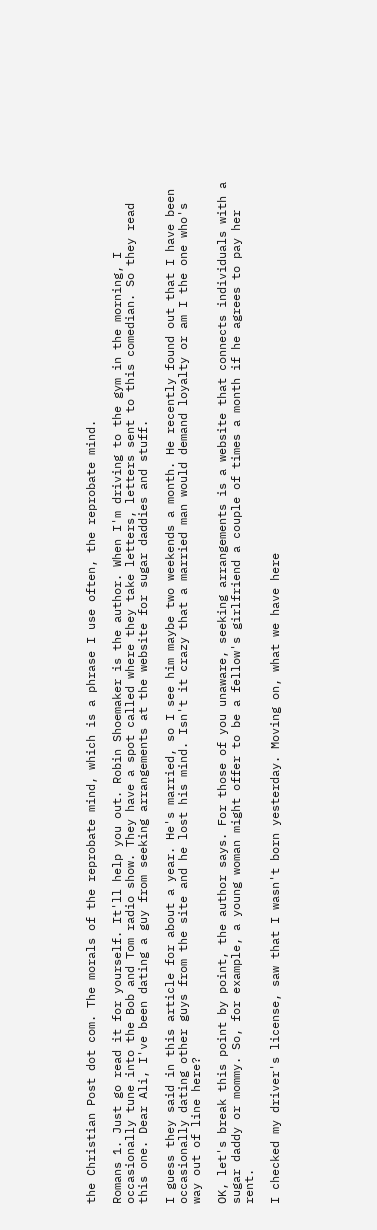the Christian Post dot com. The morals of the reprobate mind, which is a phrase I use often, the reprobate mind.

Romans 1. Just go read it for yourself. It'll help you out. Robin Shoemaker is the author. When I'm driving to the gym in the morning, I occasionally tune into the Bob and Tom radio show. They have a spot called where they take letters, letters sent to this comedian. So they read this one. Dear Ali, I've been dating a guy from seeking arrangements at the website for sugar daddies and stuff.

I guess they said in this article for about a year. He's married, so I see him maybe two weekends a month. He recently found out that I have been occasionally dating other guys from the site and he lost his mind. Isn't it crazy that a married man would demand loyalty or am I the one who's way out of line here?

OK, let's break this point by point, the author says. For those of you unaware, seeking arrangements is a website that connects individuals with a sugar daddy or mommy. So, for example, a young woman might offer to be a fellow's girlfriend a couple of times a month if he agrees to pay her rent.

I checked my driver's license, saw that I wasn't born yesterday. Moving on, what we have here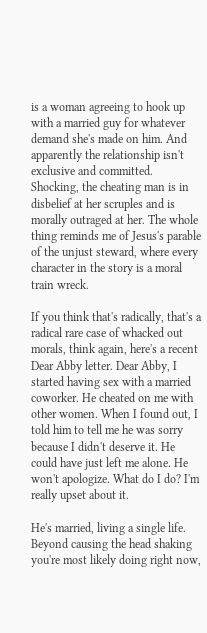is a woman agreeing to hook up with a married guy for whatever demand she's made on him. And apparently the relationship isn't exclusive and committed. Shocking, the cheating man is in disbelief at her scruples and is morally outraged at her. The whole thing reminds me of Jesus's parable of the unjust steward, where every character in the story is a moral train wreck.

If you think that's radically, that's a radical rare case of whacked out morals, think again, here's a recent Dear Abby letter. Dear Abby, I started having sex with a married coworker. He cheated on me with other women. When I found out, I told him to tell me he was sorry because I didn't deserve it. He could have just left me alone. He won't apologize. What do I do? I'm really upset about it.

He's married, living a single life. Beyond causing the head shaking you're most likely doing right now,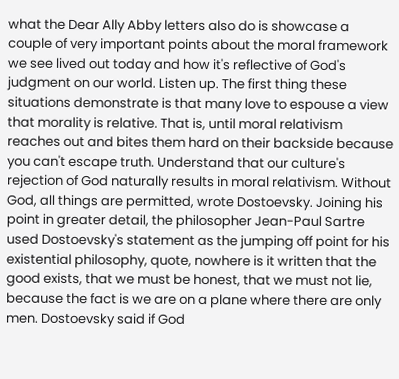what the Dear Ally Abby letters also do is showcase a couple of very important points about the moral framework we see lived out today and how it's reflective of God's judgment on our world. Listen up. The first thing these situations demonstrate is that many love to espouse a view that morality is relative. That is, until moral relativism reaches out and bites them hard on their backside because you can't escape truth. Understand that our culture's rejection of God naturally results in moral relativism. Without God, all things are permitted, wrote Dostoevsky. Joining his point in greater detail, the philosopher Jean-Paul Sartre used Dostoevsky's statement as the jumping off point for his existential philosophy, quote, nowhere is it written that the good exists, that we must be honest, that we must not lie, because the fact is we are on a plane where there are only men. Dostoevsky said if God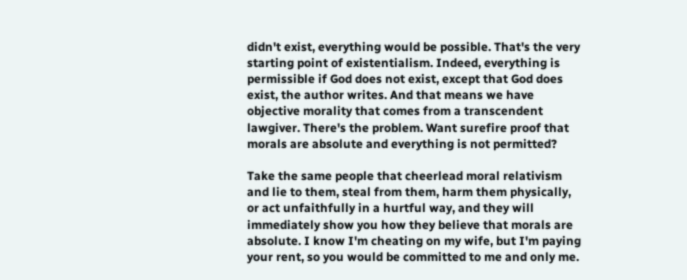didn't exist, everything would be possible. That's the very starting point of existentialism. Indeed, everything is permissible if God does not exist, except that God does exist, the author writes. And that means we have objective morality that comes from a transcendent lawgiver. There's the problem. Want surefire proof that morals are absolute and everything is not permitted?

Take the same people that cheerlead moral relativism and lie to them, steal from them, harm them physically, or act unfaithfully in a hurtful way, and they will immediately show you how they believe that morals are absolute. I know I'm cheating on my wife, but I'm paying your rent, so you would be committed to me and only me.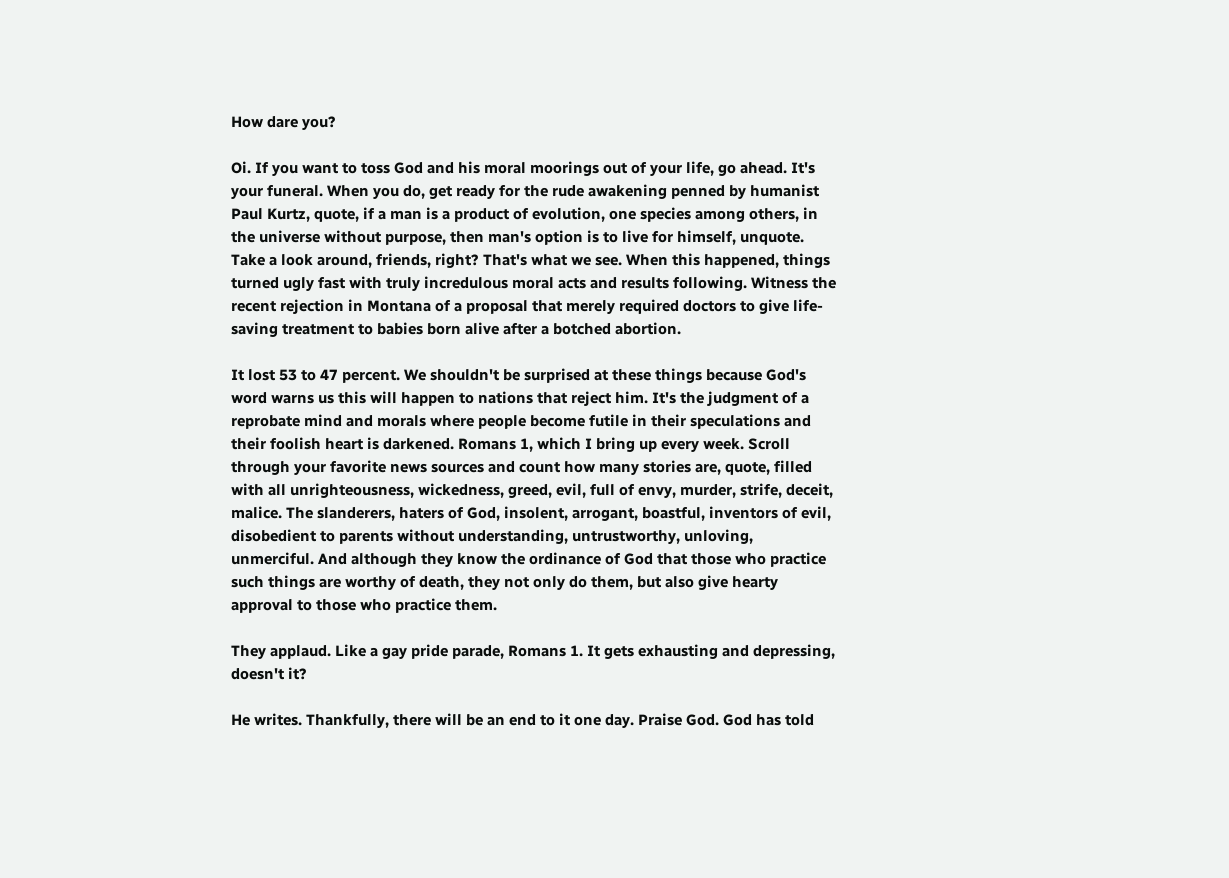How dare you?

Oi. If you want to toss God and his moral moorings out of your life, go ahead. It's your funeral. When you do, get ready for the rude awakening penned by humanist Paul Kurtz, quote, if a man is a product of evolution, one species among others, in the universe without purpose, then man's option is to live for himself, unquote. Take a look around, friends, right? That's what we see. When this happened, things turned ugly fast with truly incredulous moral acts and results following. Witness the recent rejection in Montana of a proposal that merely required doctors to give life-saving treatment to babies born alive after a botched abortion.

It lost 53 to 47 percent. We shouldn't be surprised at these things because God's word warns us this will happen to nations that reject him. It's the judgment of a reprobate mind and morals where people become futile in their speculations and their foolish heart is darkened. Romans 1, which I bring up every week. Scroll through your favorite news sources and count how many stories are, quote, filled with all unrighteousness, wickedness, greed, evil, full of envy, murder, strife, deceit, malice. The slanderers, haters of God, insolent, arrogant, boastful, inventors of evil, disobedient to parents without understanding, untrustworthy, unloving, unmerciful. And although they know the ordinance of God that those who practice such things are worthy of death, they not only do them, but also give hearty approval to those who practice them.

They applaud. Like a gay pride parade, Romans 1. It gets exhausting and depressing, doesn't it?

He writes. Thankfully, there will be an end to it one day. Praise God. God has told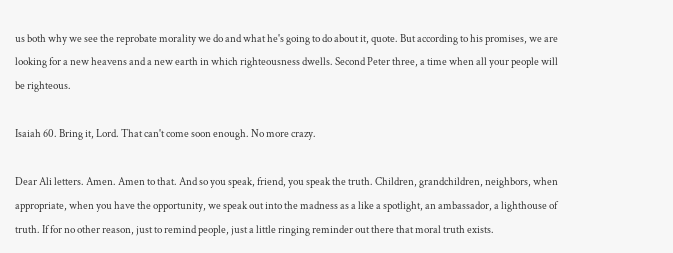us both why we see the reprobate morality we do and what he's going to do about it, quote. But according to his promises, we are looking for a new heavens and a new earth in which righteousness dwells. Second Peter three, a time when all your people will be righteous.

Isaiah 60. Bring it, Lord. That can't come soon enough. No more crazy.

Dear Ali letters. Amen. Amen to that. And so you speak, friend, you speak the truth. Children, grandchildren, neighbors, when appropriate, when you have the opportunity, we speak out into the madness as a like a spotlight, an ambassador, a lighthouse of truth. If for no other reason, just to remind people, just a little ringing reminder out there that moral truth exists.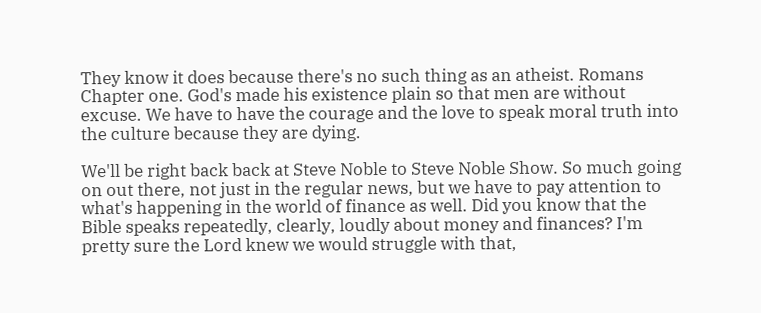They know it does because there's no such thing as an atheist. Romans Chapter one. God's made his existence plain so that men are without excuse. We have to have the courage and the love to speak moral truth into the culture because they are dying.

We'll be right back back at Steve Noble to Steve Noble Show. So much going on out there, not just in the regular news, but we have to pay attention to what's happening in the world of finance as well. Did you know that the Bible speaks repeatedly, clearly, loudly about money and finances? I'm pretty sure the Lord knew we would struggle with that,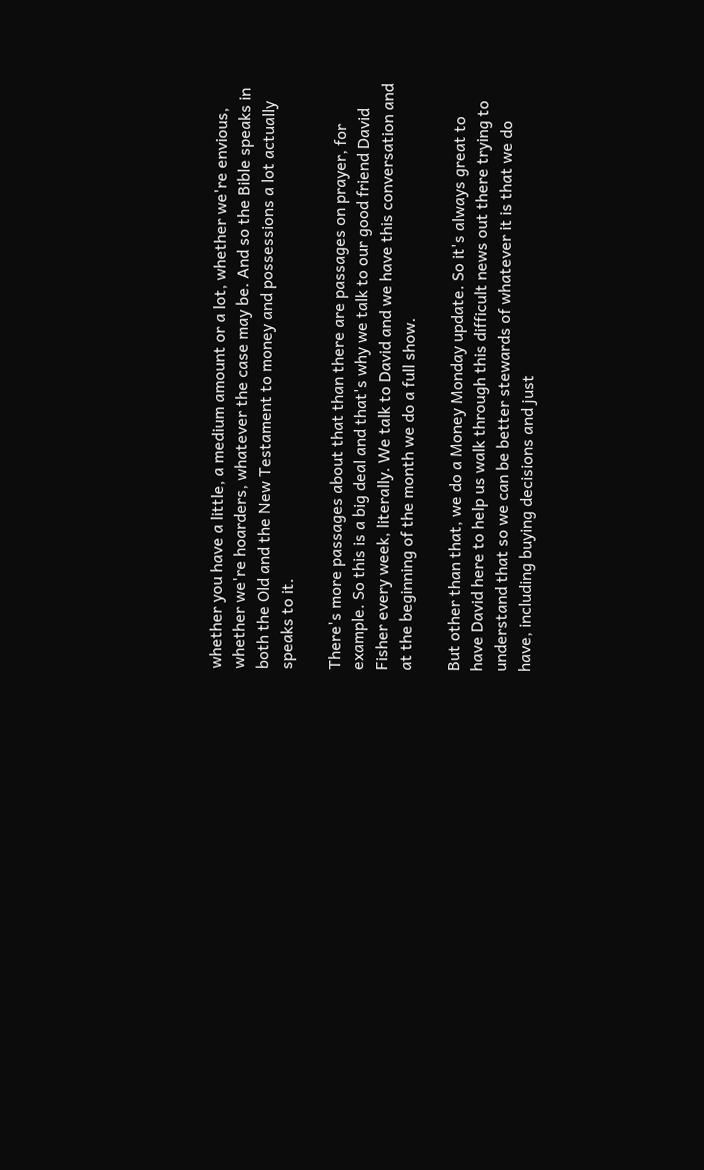whether you have a little, a medium amount or a lot, whether we're envious, whether we're hoarders, whatever the case may be. And so the Bible speaks in both the Old and the New Testament to money and possessions a lot actually speaks to it.

There's more passages about that than there are passages on prayer, for example. So this is a big deal and that's why we talk to our good friend David Fisher every week, literally. We talk to David and we have this conversation and at the beginning of the month we do a full show.

But other than that, we do a Money Monday update. So it's always great to have David here to help us walk through this difficult news out there trying to understand that so we can be better stewards of whatever it is that we do have, including buying decisions and just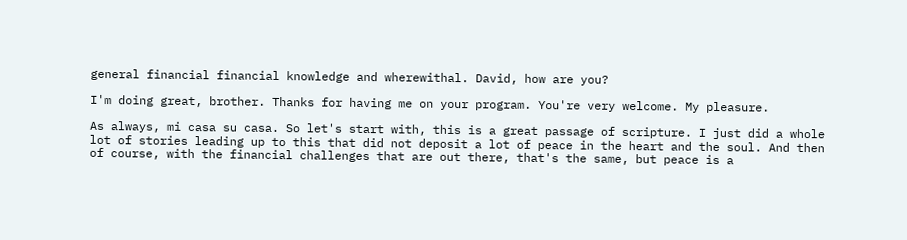general financial financial knowledge and wherewithal. David, how are you?

I'm doing great, brother. Thanks for having me on your program. You're very welcome. My pleasure.

As always, mi casa su casa. So let's start with, this is a great passage of scripture. I just did a whole lot of stories leading up to this that did not deposit a lot of peace in the heart and the soul. And then of course, with the financial challenges that are out there, that's the same, but peace is a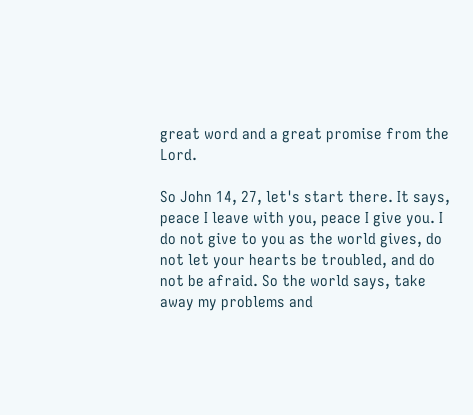great word and a great promise from the Lord.

So John 14, 27, let's start there. It says, peace I leave with you, peace I give you. I do not give to you as the world gives, do not let your hearts be troubled, and do not be afraid. So the world says, take away my problems and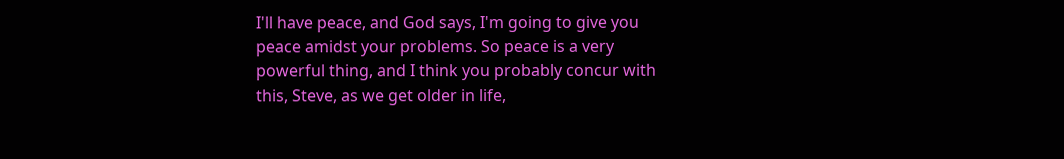I'll have peace, and God says, I'm going to give you peace amidst your problems. So peace is a very powerful thing, and I think you probably concur with this, Steve, as we get older in life,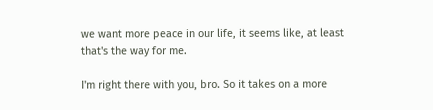we want more peace in our life, it seems like, at least that's the way for me.

I'm right there with you, bro. So it takes on a more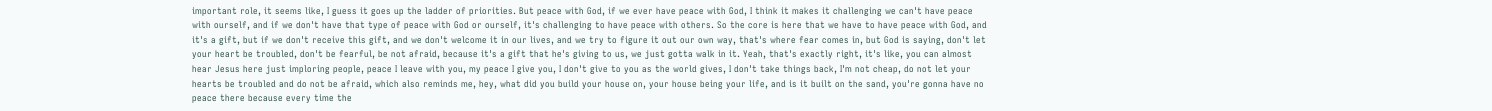important role, it seems like, I guess it goes up the ladder of priorities. But peace with God, if we ever have peace with God, I think it makes it challenging we can't have peace with ourself, and if we don't have that type of peace with God or ourself, it's challenging to have peace with others. So the core is here that we have to have peace with God, and it's a gift, but if we don't receive this gift, and we don't welcome it in our lives, and we try to figure it out our own way, that's where fear comes in, but God is saying, don't let your heart be troubled, don't be fearful, be not afraid, because it's a gift that he's giving to us, we just gotta walk in it. Yeah, that's exactly right, it's like, you can almost hear Jesus here just imploring people, peace I leave with you, my peace I give you, I don't give to you as the world gives, I don't take things back, I'm not cheap, do not let your hearts be troubled and do not be afraid, which also reminds me, hey, what did you build your house on, your house being your life, and is it built on the sand, you're gonna have no peace there because every time the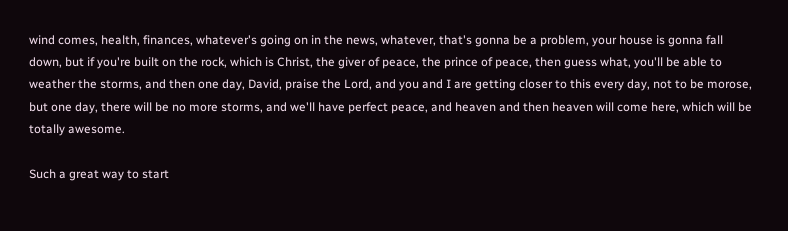wind comes, health, finances, whatever's going on in the news, whatever, that's gonna be a problem, your house is gonna fall down, but if you're built on the rock, which is Christ, the giver of peace, the prince of peace, then guess what, you'll be able to weather the storms, and then one day, David, praise the Lord, and you and I are getting closer to this every day, not to be morose, but one day, there will be no more storms, and we'll have perfect peace, and heaven and then heaven will come here, which will be totally awesome.

Such a great way to start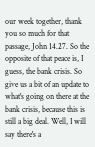our week together, thank you so much for that passage, John 14.27. So the opposite of that peace is, I guess, the bank crisis. So give us a bit of an update to what's going on there at the bank crisis, because this is still a big deal. Well, I will say there's a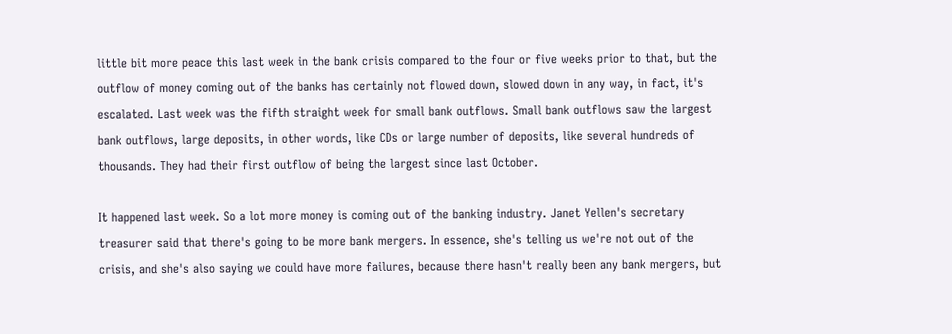little bit more peace this last week in the bank crisis compared to the four or five weeks prior to that, but the outflow of money coming out of the banks has certainly not flowed down, slowed down in any way, in fact, it's escalated. Last week was the fifth straight week for small bank outflows. Small bank outflows saw the largest bank outflows, large deposits, in other words, like CDs or large number of deposits, like several hundreds of thousands. They had their first outflow of being the largest since last October.

It happened last week. So a lot more money is coming out of the banking industry. Janet Yellen's secretary treasurer said that there's going to be more bank mergers. In essence, she's telling us we're not out of the crisis, and she's also saying we could have more failures, because there hasn't really been any bank mergers, but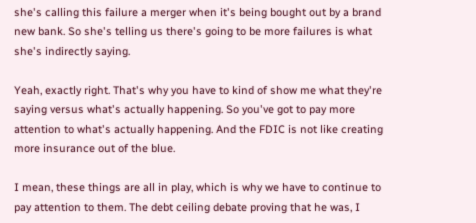she's calling this failure a merger when it's being bought out by a brand new bank. So she's telling us there's going to be more failures is what she's indirectly saying.

Yeah, exactly right. That's why you have to kind of show me what they're saying versus what's actually happening. So you've got to pay more attention to what's actually happening. And the FDIC is not like creating more insurance out of the blue.

I mean, these things are all in play, which is why we have to continue to pay attention to them. The debt ceiling debate proving that he was, I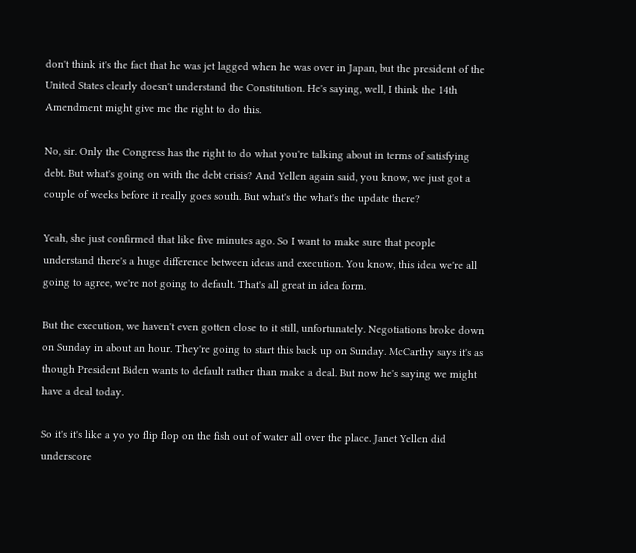don't think it's the fact that he was jet lagged when he was over in Japan, but the president of the United States clearly doesn't understand the Constitution. He's saying, well, I think the 14th Amendment might give me the right to do this.

No, sir. Only the Congress has the right to do what you're talking about in terms of satisfying debt. But what's going on with the debt crisis? And Yellen again said, you know, we just got a couple of weeks before it really goes south. But what's the what's the update there?

Yeah, she just confirmed that like five minutes ago. So I want to make sure that people understand there's a huge difference between ideas and execution. You know, this idea we're all going to agree, we're not going to default. That's all great in idea form.

But the execution, we haven't even gotten close to it still, unfortunately. Negotiations broke down on Sunday in about an hour. They're going to start this back up on Sunday. McCarthy says it's as though President Biden wants to default rather than make a deal. But now he's saying we might have a deal today.

So it's it's like a yo yo flip flop on the fish out of water all over the place. Janet Yellen did underscore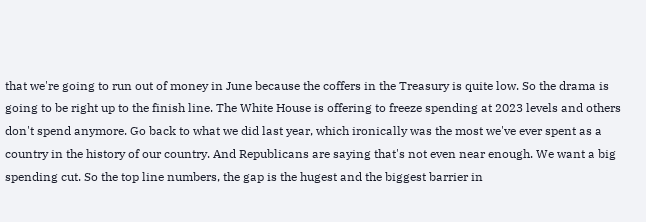that we're going to run out of money in June because the coffers in the Treasury is quite low. So the drama is going to be right up to the finish line. The White House is offering to freeze spending at 2023 levels and others don't spend anymore. Go back to what we did last year, which ironically was the most we've ever spent as a country in the history of our country. And Republicans are saying that's not even near enough. We want a big spending cut. So the top line numbers, the gap is the hugest and the biggest barrier in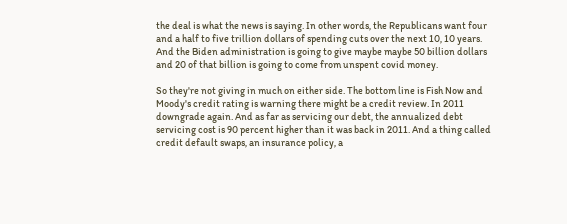the deal is what the news is saying. In other words, the Republicans want four and a half to five trillion dollars of spending cuts over the next 10, 10 years. And the Biden administration is going to give maybe maybe 50 billion dollars and 20 of that billion is going to come from unspent covid money.

So they're not giving in much on either side. The bottom line is Fish Now and Moody's credit rating is warning there might be a credit review. In 2011 downgrade again. And as far as servicing our debt, the annualized debt servicing cost is 90 percent higher than it was back in 2011. And a thing called credit default swaps, an insurance policy, a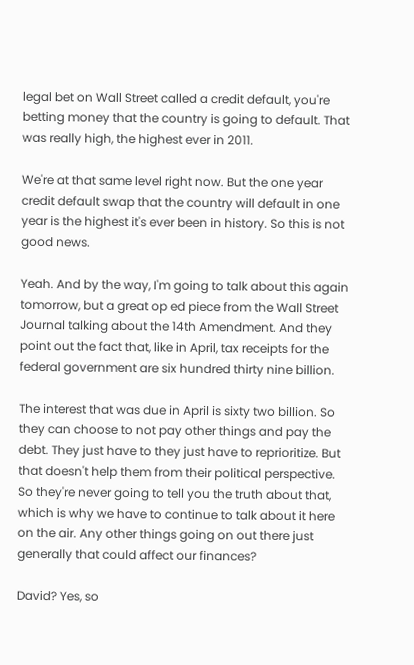legal bet on Wall Street called a credit default, you're betting money that the country is going to default. That was really high, the highest ever in 2011.

We're at that same level right now. But the one year credit default swap that the country will default in one year is the highest it's ever been in history. So this is not good news.

Yeah. And by the way, I'm going to talk about this again tomorrow, but a great op ed piece from the Wall Street Journal talking about the 14th Amendment. And they point out the fact that, like in April, tax receipts for the federal government are six hundred thirty nine billion.

The interest that was due in April is sixty two billion. So they can choose to not pay other things and pay the debt. They just have to they just have to reprioritize. But that doesn't help them from their political perspective. So they're never going to tell you the truth about that, which is why we have to continue to talk about it here on the air. Any other things going on out there just generally that could affect our finances?

David? Yes, so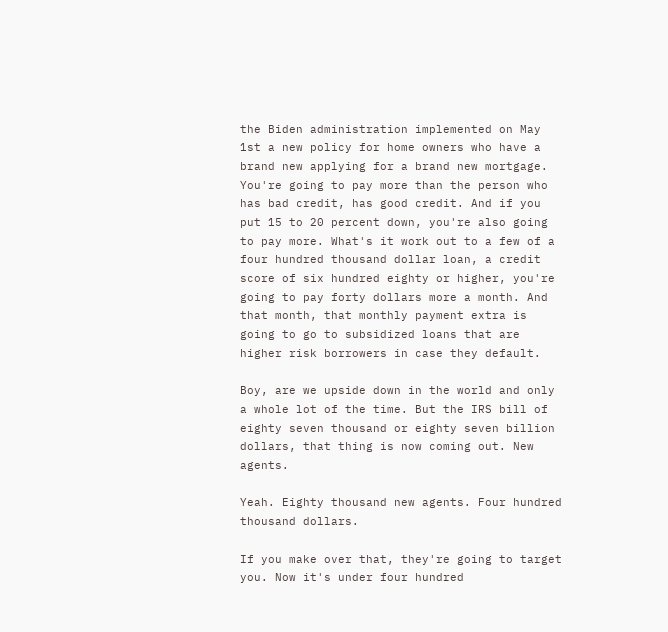the Biden administration implemented on May 1st a new policy for home owners who have a brand new applying for a brand new mortgage. You're going to pay more than the person who has bad credit, has good credit. And if you put 15 to 20 percent down, you're also going to pay more. What's it work out to a few of a four hundred thousand dollar loan, a credit score of six hundred eighty or higher, you're going to pay forty dollars more a month. And that month, that monthly payment extra is going to go to subsidized loans that are higher risk borrowers in case they default.

Boy, are we upside down in the world and only a whole lot of the time. But the IRS bill of eighty seven thousand or eighty seven billion dollars, that thing is now coming out. New agents.

Yeah. Eighty thousand new agents. Four hundred thousand dollars.

If you make over that, they're going to target you. Now it's under four hundred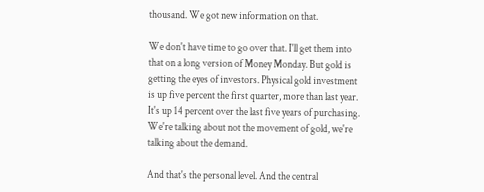thousand. We got new information on that.

We don't have time to go over that. I'll get them into that on a long version of Money Monday. But gold is getting the eyes of investors. Physical gold investment is up five percent the first quarter, more than last year. It's up 14 percent over the last five years of purchasing. We're talking about not the movement of gold, we're talking about the demand.

And that's the personal level. And the central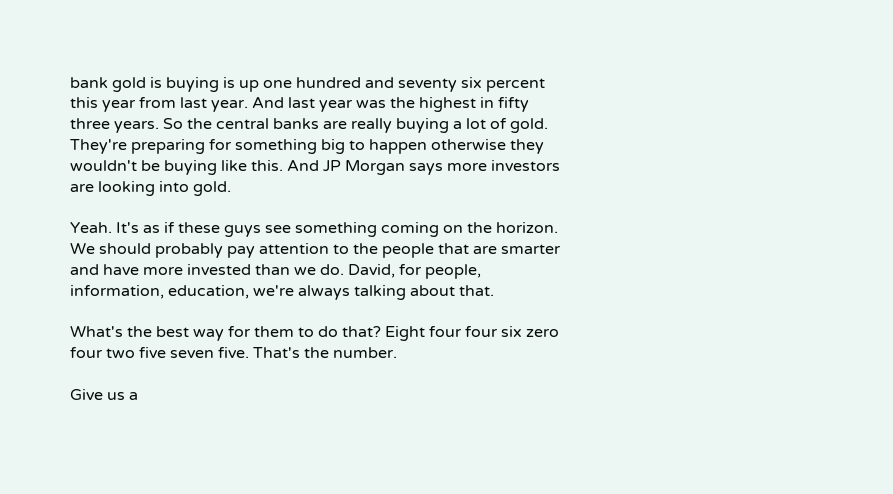bank gold is buying is up one hundred and seventy six percent this year from last year. And last year was the highest in fifty three years. So the central banks are really buying a lot of gold. They're preparing for something big to happen otherwise they wouldn't be buying like this. And JP Morgan says more investors are looking into gold.

Yeah. It's as if these guys see something coming on the horizon. We should probably pay attention to the people that are smarter and have more invested than we do. David, for people, information, education, we're always talking about that.

What's the best way for them to do that? Eight four four six zero four two five seven five. That's the number.

Give us a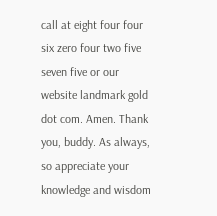call at eight four four six zero four two five seven five or our website landmark gold dot com. Amen. Thank you, buddy. As always, so appreciate your knowledge and wisdom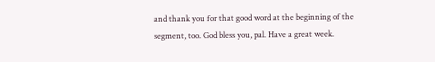and thank you for that good word at the beginning of the segment, too. God bless you, pal. Have a great week.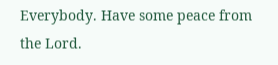Everybody. Have some peace from the Lord.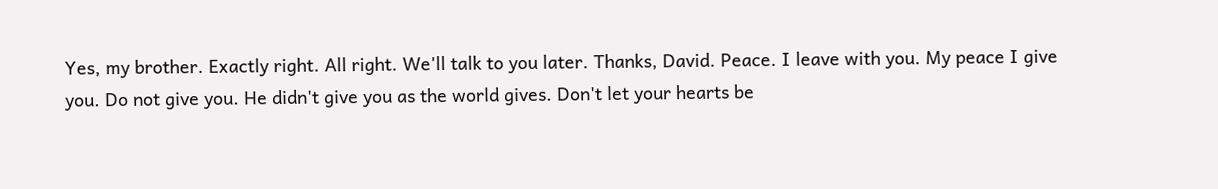Yes, my brother. Exactly right. All right. We'll talk to you later. Thanks, David. Peace. I leave with you. My peace I give you. Do not give you. He didn't give you as the world gives. Don't let your hearts be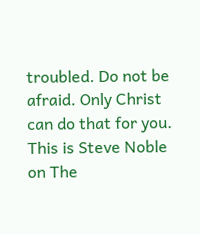troubled. Do not be afraid. Only Christ can do that for you. This is Steve Noble on The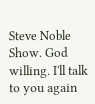Steve Noble Show. God willing. I'll talk to you again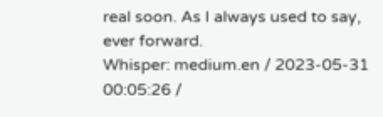real soon. As I always used to say, ever forward.
Whisper: medium.en / 2023-05-31 00:05:26 /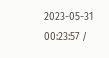2023-05-31 00:23:57 /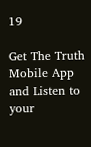19

Get The Truth Mobile App and Listen to your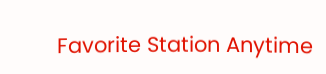Favorite Station Anytime